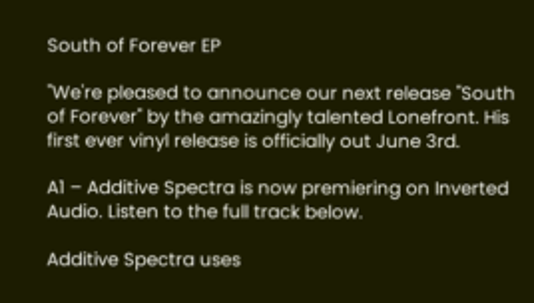South of Forever EP

"We're pleased to announce our next release "South of Forever" by the amazingly talented Lonefront. His first ever vinyl release is officially out June 3rd.

A1 – Additive Spectra is now premiering on Inverted Audio. Listen to the full track below.

Additive Spectra uses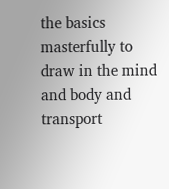the basics masterfully to draw in the mind and body and transport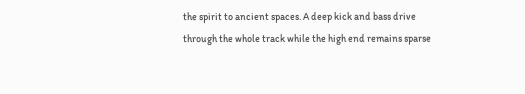the spirit to ancient spaces. A deep kick and bass drive through the whole track while the high end remains sparse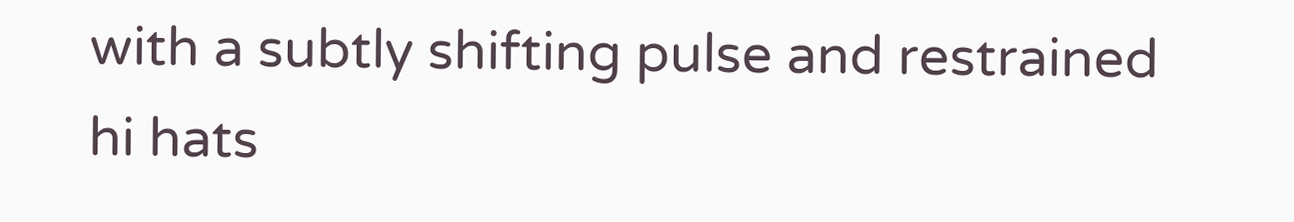with a subtly shifting pulse and restrained hi hats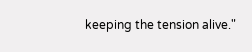keeping the tension alive."